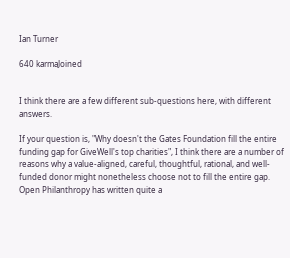Ian Turner

640 karmaJoined


I think there are a few different sub-questions here, with different answers.

If your question is, "Why doesn't the Gates Foundation fill the entire funding gap for GiveWell's top charities", I think there are a number of reasons why a value-aligned, careful, thoughtful, rational, and well-funded donor might nonetheless choose not to fill the entire gap. Open Philanthropy has written quite a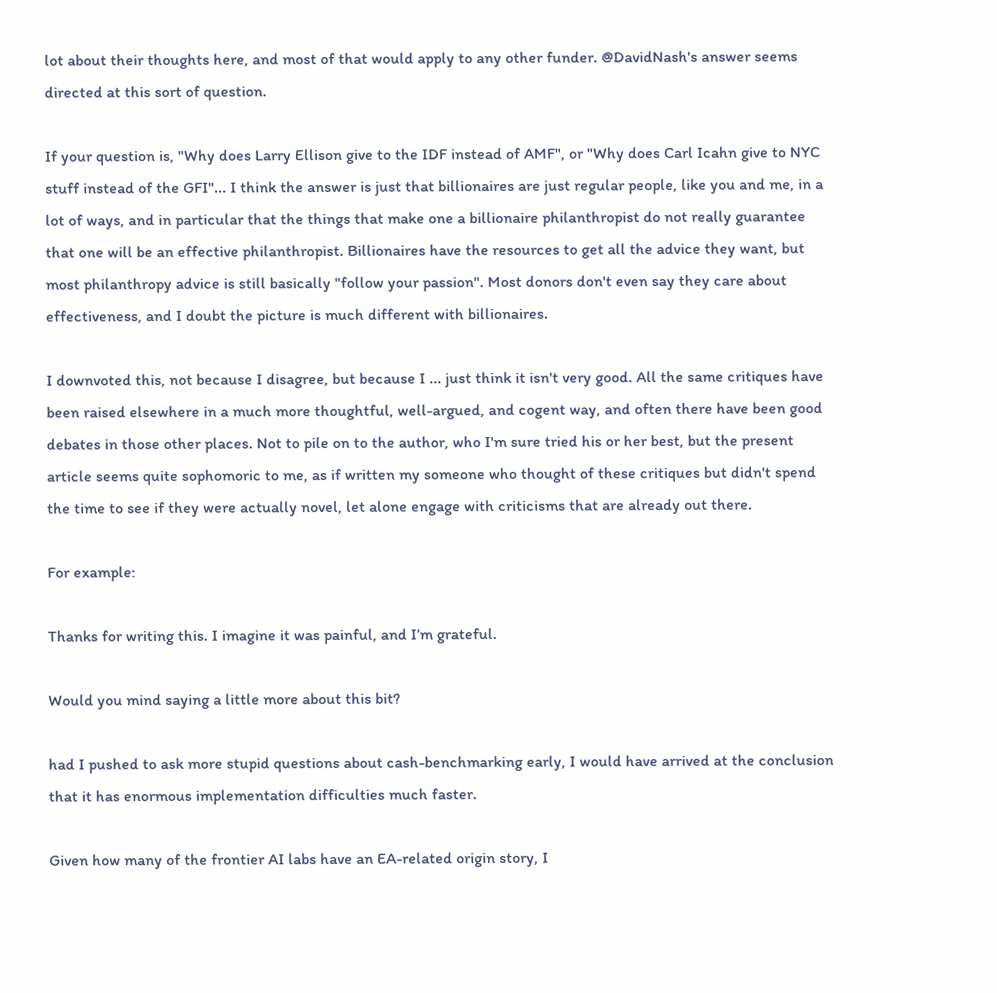lot about their thoughts here, and most of that would apply to any other funder. @DavidNash's answer seems directed at this sort of question.

If your question is, "Why does Larry Ellison give to the IDF instead of AMF", or "Why does Carl Icahn give to NYC stuff instead of the GFI"... I think the answer is just that billionaires are just regular people, like you and me, in a lot of ways, and in particular that the things that make one a billionaire philanthropist do not really guarantee that one will be an effective philanthropist. Billionaires have the resources to get all the advice they want, but most philanthropy advice is still basically "follow your passion". Most donors don't even say they care about effectiveness, and I doubt the picture is much different with billionaires.

I downvoted this, not because I disagree, but because I ... just think it isn't very good. All the same critiques have been raised elsewhere in a much more thoughtful, well-argued, and cogent way, and often there have been good debates in those other places. Not to pile on to the author, who I'm sure tried his or her best, but the present article seems quite sophomoric to me, as if written my someone who thought of these critiques but didn't spend the time to see if they were actually novel, let alone engage with criticisms that are already out there.

For example:

Thanks for writing this. I imagine it was painful, and I’m grateful.

Would you mind saying a little more about this bit?

had I pushed to ask more stupid questions about cash-benchmarking early, I would have arrived at the conclusion that it has enormous implementation difficulties much faster.

Given how many of the frontier AI labs have an EA-related origin story, I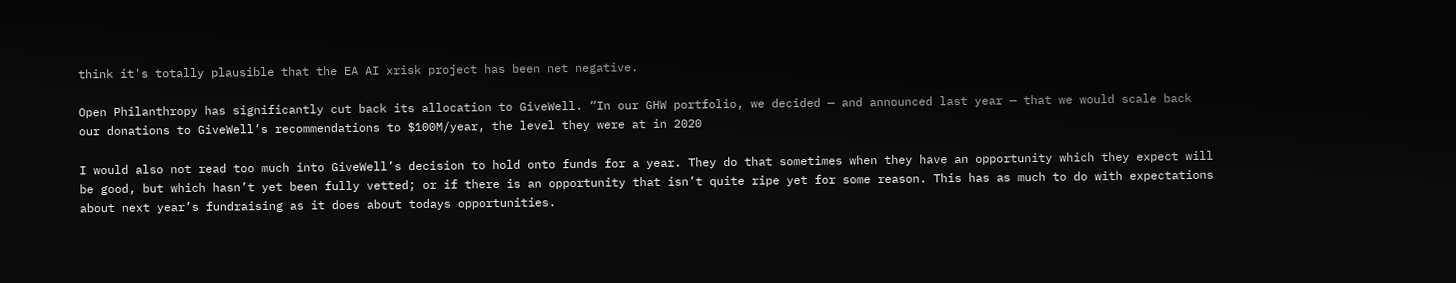think it's totally plausible that the EA AI xrisk project has been net negative.

Open Philanthropy has significantly cut back its allocation to GiveWell. “In our GHW portfolio, we decided — and announced last year — that we would scale back our donations to GiveWell’s recommendations to $100M/year, the level they were at in 2020

I would also not read too much into GiveWell’s decision to hold onto funds for a year. They do that sometimes when they have an opportunity which they expect will be good, but which hasn’t yet been fully vetted; or if there is an opportunity that isn’t quite ripe yet for some reason. This has as much to do with expectations about next year’s fundraising as it does about todays opportunities.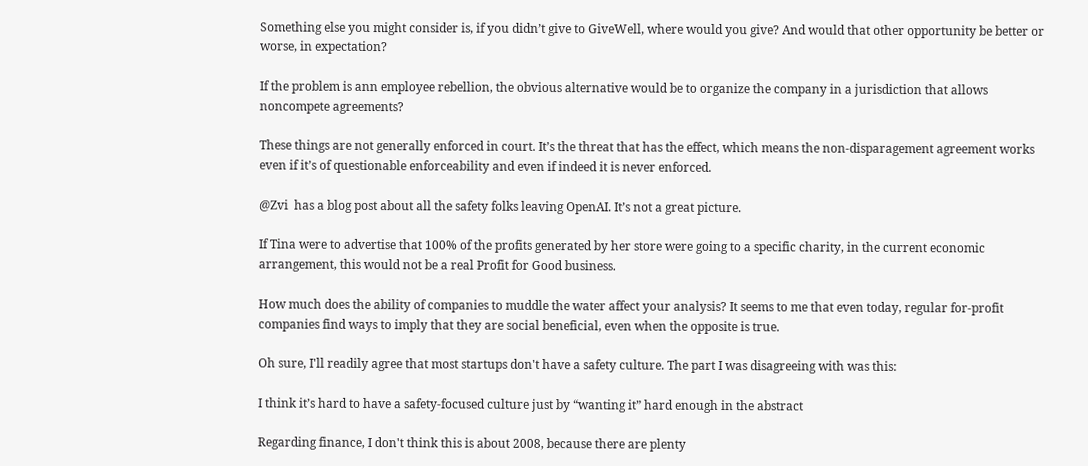Something else you might consider is, if you didn’t give to GiveWell, where would you give? And would that other opportunity be better or worse, in expectation?

If the problem is ann employee rebellion, the obvious alternative would be to organize the company in a jurisdiction that allows noncompete agreements?

These things are not generally enforced in court. It’s the threat that has the effect, which means the non-disparagement agreement works even if it’s of questionable enforceability and even if indeed it is never enforced.

@Zvi  has a blog post about all the safety folks leaving OpenAI. It’s not a great picture.

If Tina were to advertise that 100% of the profits generated by her store were going to a specific charity, in the current economic arrangement, this would not be a real Profit for Good business.

How much does the ability of companies to muddle the water affect your analysis? It seems to me that even today, regular for-profit companies find ways to imply that they are social beneficial, even when the opposite is true.

Oh sure, I'll readily agree that most startups don't have a safety culture. The part I was disagreeing with was this:

I think it’s hard to have a safety-focused culture just by “wanting it” hard enough in the abstract

Regarding finance, I don't think this is about 2008, because there are plenty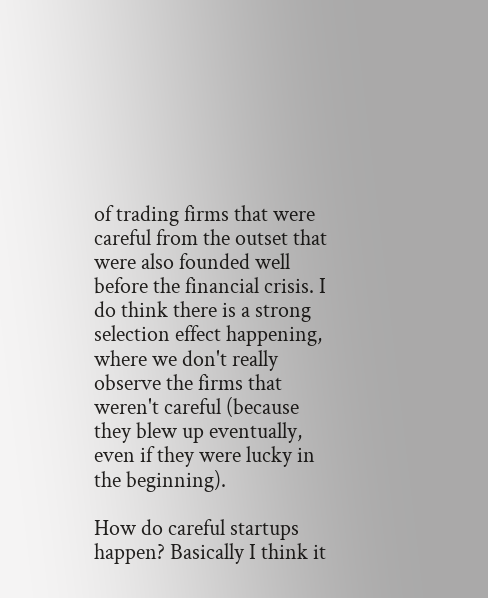of trading firms that were careful from the outset that were also founded well before the financial crisis. I do think there is a strong selection effect happening, where we don't really observe the firms that weren't careful (because they blew up eventually, even if they were lucky in the beginning).

How do careful startups happen? Basically I think it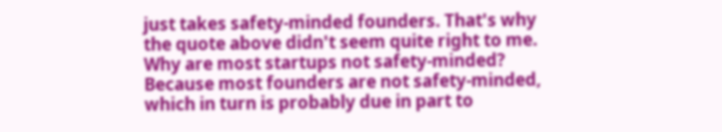just takes safety-minded founders. That's why the quote above didn't seem quite right to me. Why are most startups not safety-minded? Because most founders are not safety-minded, which in turn is probably due in part to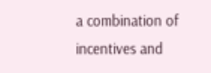a combination of incentives and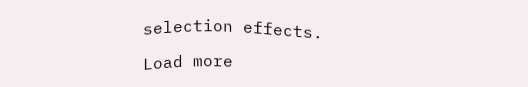selection effects.

Load more